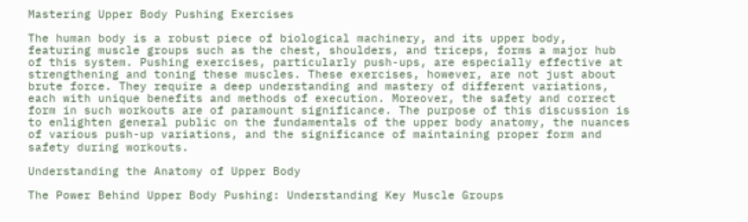Mastering Upper Body Pushing Exercises

The human body is a robust piece of biological machinery, and its upper body, featuring muscle groups such as the chest, shoulders, and triceps, forms a major hub of this system. Pushing exercises, particularly push-ups, are especially effective at strengthening and toning these muscles. These exercises, however, are not just about brute force. They require a deep understanding and mastery of different variations, each with unique benefits and methods of execution. Moreover, the safety and correct form in such workouts are of paramount significance. The purpose of this discussion is to enlighten general public on the fundamentals of the upper body anatomy, the nuances of various push-up variations, and the significance of maintaining proper form and safety during workouts.

Understanding the Anatomy of Upper Body

The Power Behind Upper Body Pushing: Understanding Key Muscle Groups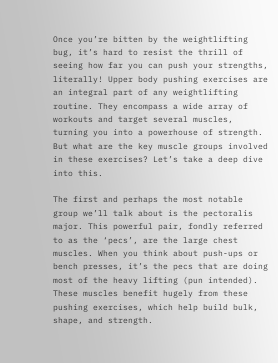Once you’re bitten by the weightlifting bug, it’s hard to resist the thrill of seeing how far you can push your strengths, literally! Upper body pushing exercises are an integral part of any weightlifting routine. They encompass a wide array of workouts and target several muscles, turning you into a powerhouse of strength. But what are the key muscle groups involved in these exercises? Let’s take a deep dive into this.

The first and perhaps the most notable group we’ll talk about is the pectoralis major. This powerful pair, fondly referred to as the ‘pecs’, are the large chest muscles. When you think about push-ups or bench presses, it’s the pecs that are doing most of the heavy lifting (pun intended). These muscles benefit hugely from these pushing exercises, which help build bulk, shape, and strength.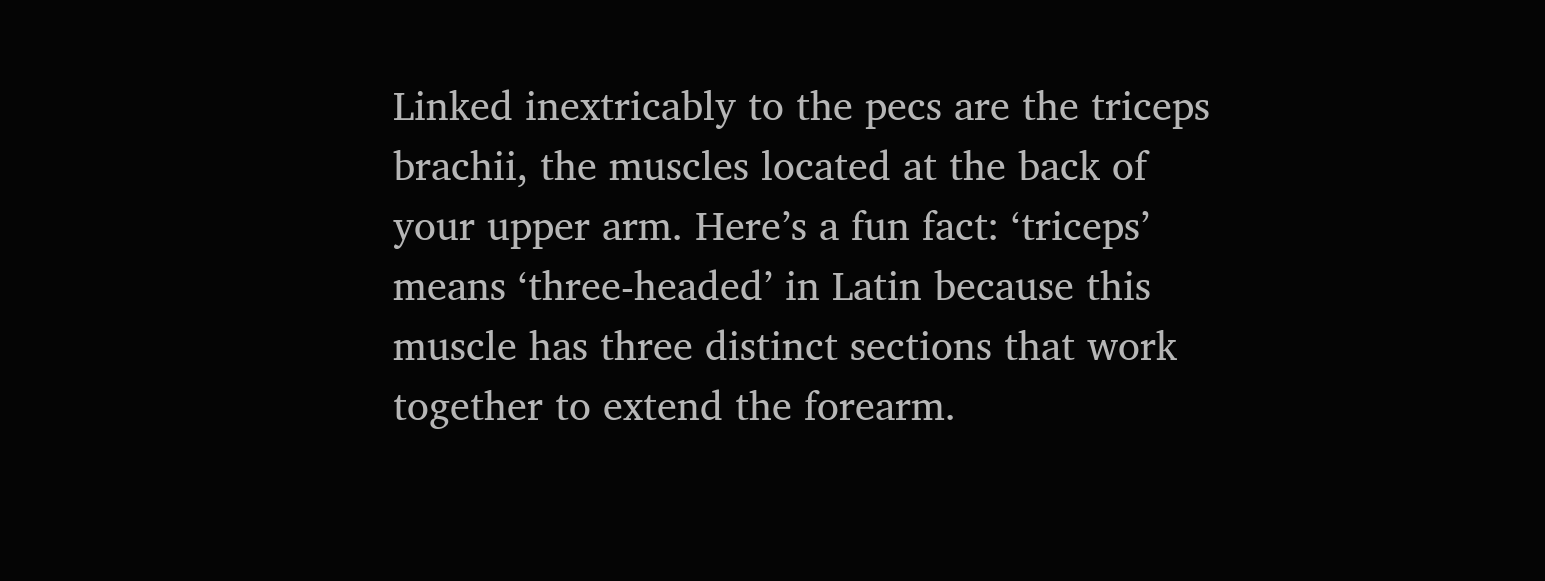Linked inextricably to the pecs are the triceps brachii, the muscles located at the back of your upper arm. Here’s a fun fact: ‘triceps’ means ‘three-headed’ in Latin because this muscle has three distinct sections that work together to extend the forearm.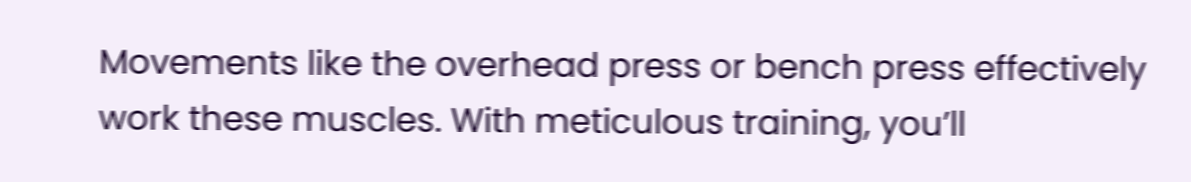Movements like the overhead press or bench press effectively work these muscles. With meticulous training, you’ll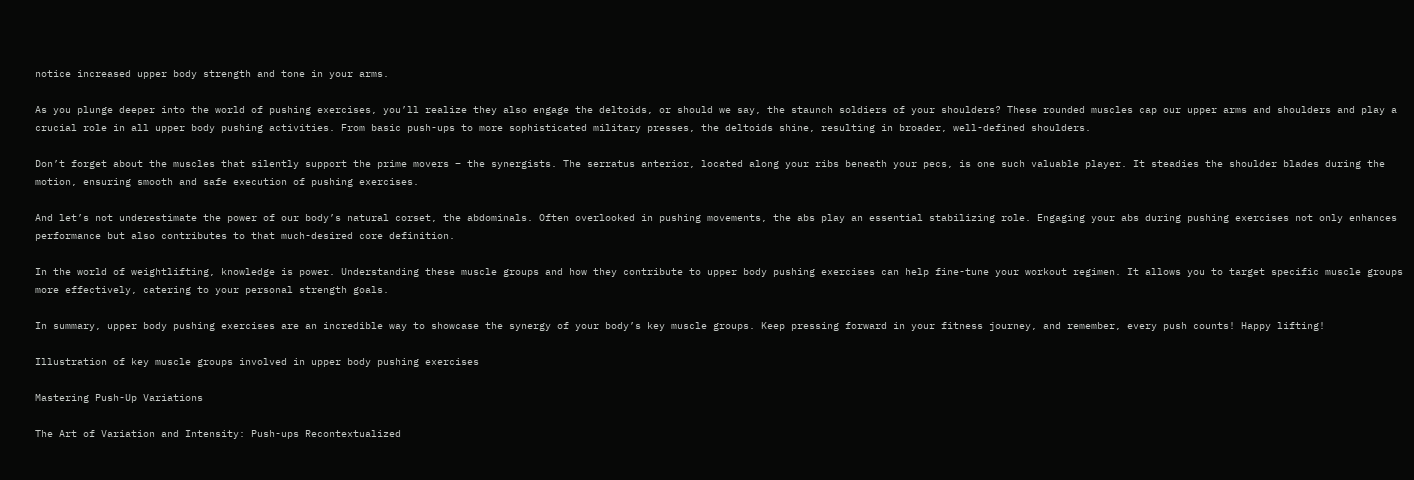notice increased upper body strength and tone in your arms.

As you plunge deeper into the world of pushing exercises, you’ll realize they also engage the deltoids, or should we say, the staunch soldiers of your shoulders? These rounded muscles cap our upper arms and shoulders and play a crucial role in all upper body pushing activities. From basic push-ups to more sophisticated military presses, the deltoids shine, resulting in broader, well-defined shoulders.

Don’t forget about the muscles that silently support the prime movers – the synergists. The serratus anterior, located along your ribs beneath your pecs, is one such valuable player. It steadies the shoulder blades during the motion, ensuring smooth and safe execution of pushing exercises.

And let’s not underestimate the power of our body’s natural corset, the abdominals. Often overlooked in pushing movements, the abs play an essential stabilizing role. Engaging your abs during pushing exercises not only enhances performance but also contributes to that much-desired core definition.

In the world of weightlifting, knowledge is power. Understanding these muscle groups and how they contribute to upper body pushing exercises can help fine-tune your workout regimen. It allows you to target specific muscle groups more effectively, catering to your personal strength goals.

In summary, upper body pushing exercises are an incredible way to showcase the synergy of your body’s key muscle groups. Keep pressing forward in your fitness journey, and remember, every push counts! Happy lifting!

Illustration of key muscle groups involved in upper body pushing exercises

Mastering Push-Up Variations

The Art of Variation and Intensity: Push-ups Recontextualized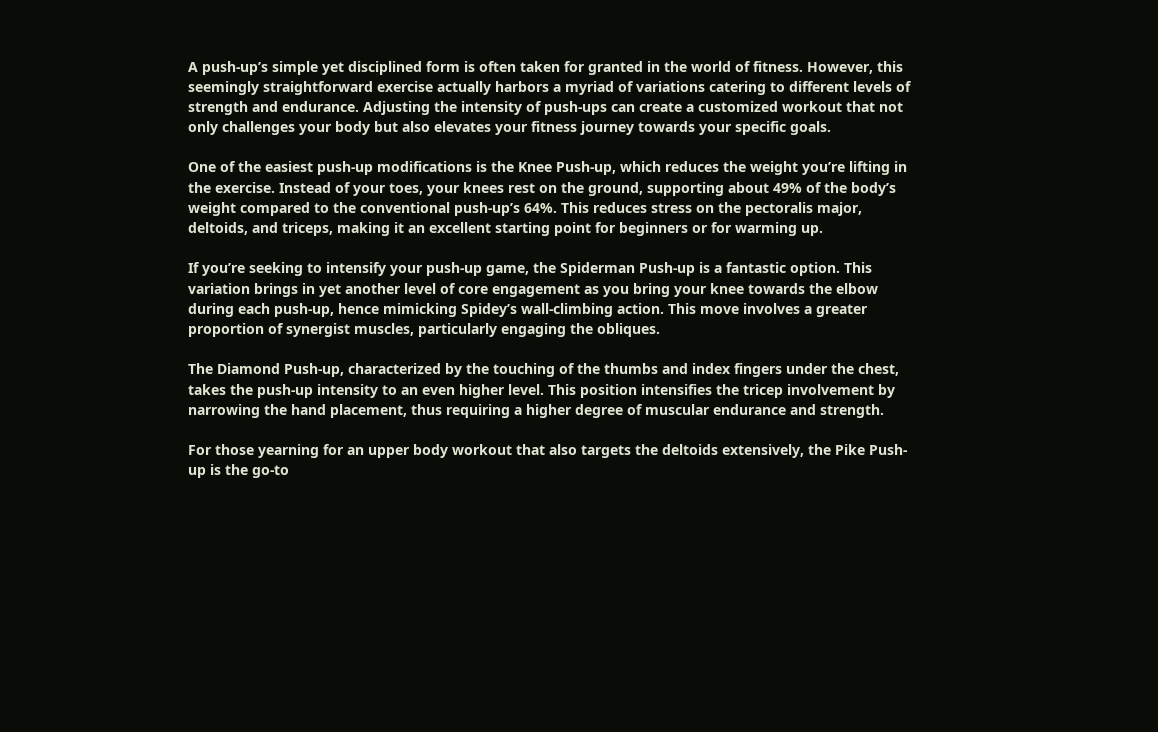A push-up’s simple yet disciplined form is often taken for granted in the world of fitness. However, this seemingly straightforward exercise actually harbors a myriad of variations catering to different levels of strength and endurance. Adjusting the intensity of push-ups can create a customized workout that not only challenges your body but also elevates your fitness journey towards your specific goals.

One of the easiest push-up modifications is the Knee Push-up, which reduces the weight you’re lifting in the exercise. Instead of your toes, your knees rest on the ground, supporting about 49% of the body’s weight compared to the conventional push-up’s 64%. This reduces stress on the pectoralis major, deltoids, and triceps, making it an excellent starting point for beginners or for warming up.

If you’re seeking to intensify your push-up game, the Spiderman Push-up is a fantastic option. This variation brings in yet another level of core engagement as you bring your knee towards the elbow during each push-up, hence mimicking Spidey’s wall-climbing action. This move involves a greater proportion of synergist muscles, particularly engaging the obliques.

The Diamond Push-up, characterized by the touching of the thumbs and index fingers under the chest, takes the push-up intensity to an even higher level. This position intensifies the tricep involvement by narrowing the hand placement, thus requiring a higher degree of muscular endurance and strength.

For those yearning for an upper body workout that also targets the deltoids extensively, the Pike Push-up is the go-to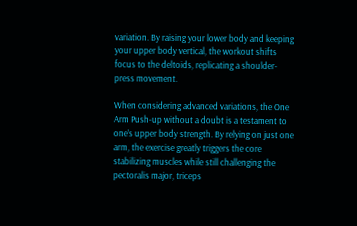variation. By raising your lower body and keeping your upper body vertical, the workout shifts focus to the deltoids, replicating a shoulder-press movement.

When considering advanced variations, the One Arm Push-up without a doubt is a testament to one’s upper body strength. By relying on just one arm, the exercise greatly triggers the core stabilizing muscles while still challenging the pectoralis major, triceps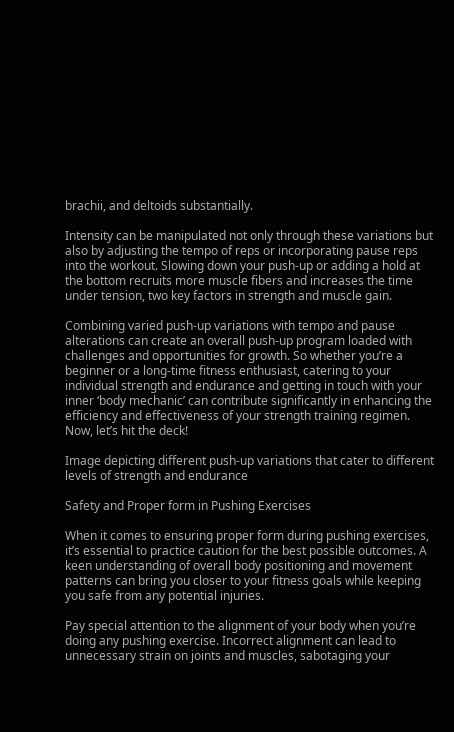brachii, and deltoids substantially.

Intensity can be manipulated not only through these variations but also by adjusting the tempo of reps or incorporating pause reps into the workout. Slowing down your push-up or adding a hold at the bottom recruits more muscle fibers and increases the time under tension, two key factors in strength and muscle gain.

Combining varied push-up variations with tempo and pause alterations can create an overall push-up program loaded with challenges and opportunities for growth. So whether you’re a beginner or a long-time fitness enthusiast, catering to your individual strength and endurance and getting in touch with your inner ‘body mechanic’ can contribute significantly in enhancing the efficiency and effectiveness of your strength training regimen. Now, let’s hit the deck!

Image depicting different push-up variations that cater to different levels of strength and endurance

Safety and Proper form in Pushing Exercises

When it comes to ensuring proper form during pushing exercises, it’s essential to practice caution for the best possible outcomes. A keen understanding of overall body positioning and movement patterns can bring you closer to your fitness goals while keeping you safe from any potential injuries.

Pay special attention to the alignment of your body when you’re doing any pushing exercise. Incorrect alignment can lead to unnecessary strain on joints and muscles, sabotaging your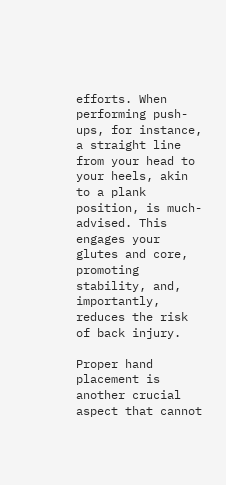efforts. When performing push-ups, for instance, a straight line from your head to your heels, akin to a plank position, is much-advised. This engages your glutes and core, promoting stability, and, importantly, reduces the risk of back injury.

Proper hand placement is another crucial aspect that cannot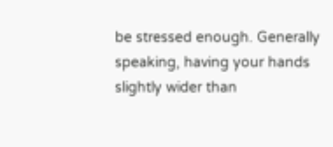be stressed enough. Generally speaking, having your hands slightly wider than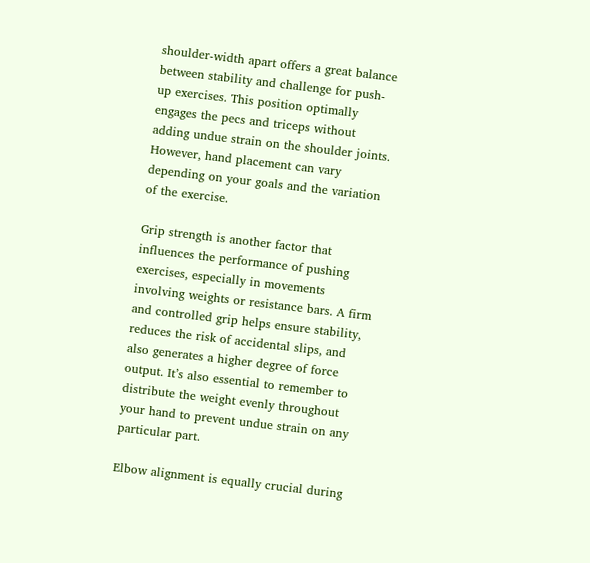shoulder-width apart offers a great balance between stability and challenge for push-up exercises. This position optimally engages the pecs and triceps without adding undue strain on the shoulder joints. However, hand placement can vary depending on your goals and the variation of the exercise.

Grip strength is another factor that influences the performance of pushing exercises, especially in movements involving weights or resistance bars. A firm and controlled grip helps ensure stability, reduces the risk of accidental slips, and also generates a higher degree of force output. It’s also essential to remember to distribute the weight evenly throughout your hand to prevent undue strain on any particular part.

Elbow alignment is equally crucial during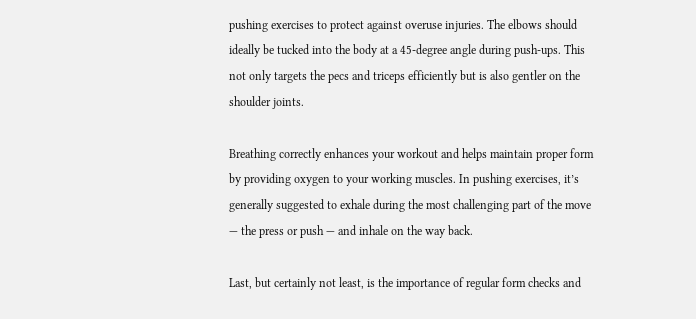pushing exercises to protect against overuse injuries. The elbows should ideally be tucked into the body at a 45-degree angle during push-ups. This not only targets the pecs and triceps efficiently but is also gentler on the shoulder joints.

Breathing correctly enhances your workout and helps maintain proper form by providing oxygen to your working muscles. In pushing exercises, it’s generally suggested to exhale during the most challenging part of the move — the press or push — and inhale on the way back.

Last, but certainly not least, is the importance of regular form checks and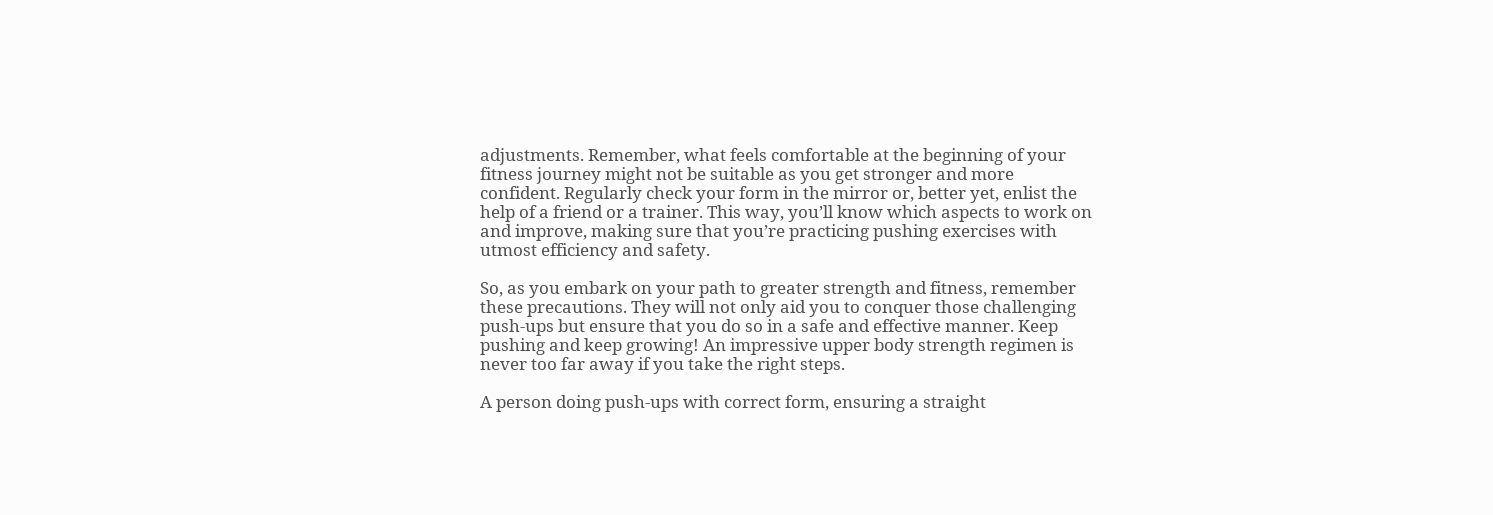adjustments. Remember, what feels comfortable at the beginning of your fitness journey might not be suitable as you get stronger and more confident. Regularly check your form in the mirror or, better yet, enlist the help of a friend or a trainer. This way, you’ll know which aspects to work on and improve, making sure that you’re practicing pushing exercises with utmost efficiency and safety.

So, as you embark on your path to greater strength and fitness, remember these precautions. They will not only aid you to conquer those challenging push-ups but ensure that you do so in a safe and effective manner. Keep pushing and keep growing! An impressive upper body strength regimen is never too far away if you take the right steps.

A person doing push-ups with correct form, ensuring a straight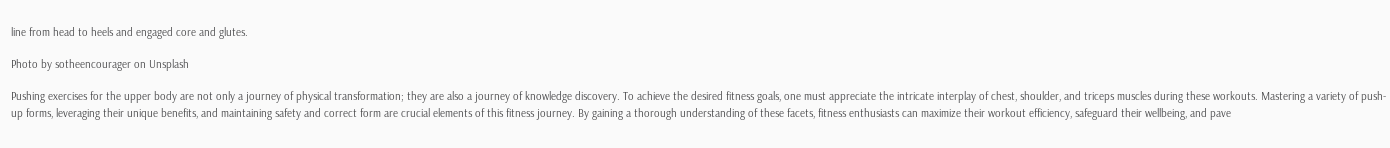line from head to heels and engaged core and glutes.

Photo by sotheencourager on Unsplash

Pushing exercises for the upper body are not only a journey of physical transformation; they are also a journey of knowledge discovery. To achieve the desired fitness goals, one must appreciate the intricate interplay of chest, shoulder, and triceps muscles during these workouts. Mastering a variety of push-up forms, leveraging their unique benefits, and maintaining safety and correct form are crucial elements of this fitness journey. By gaining a thorough understanding of these facets, fitness enthusiasts can maximize their workout efficiency, safeguard their wellbeing, and pave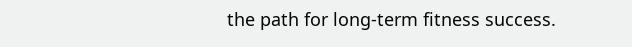the path for long-term fitness success.